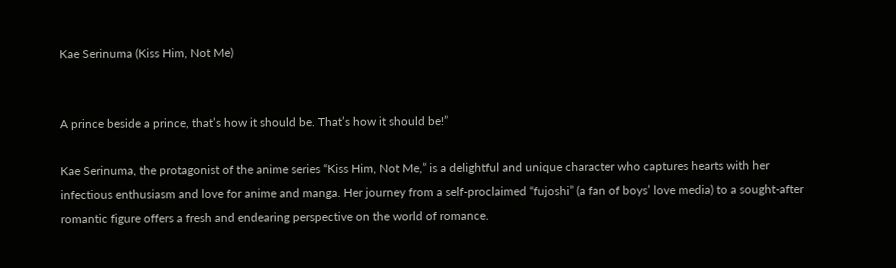Kae Serinuma (Kiss Him, Not Me)


A prince beside a prince, that’s how it should be. That’s how it should be!”

Kae Serinuma, the protagonist of the anime series “Kiss Him, Not Me,” is a delightful and unique character who captures hearts with her infectious enthusiasm and love for anime and manga. Her journey from a self-proclaimed “fujoshi” (a fan of boys’ love media) to a sought-after romantic figure offers a fresh and endearing perspective on the world of romance.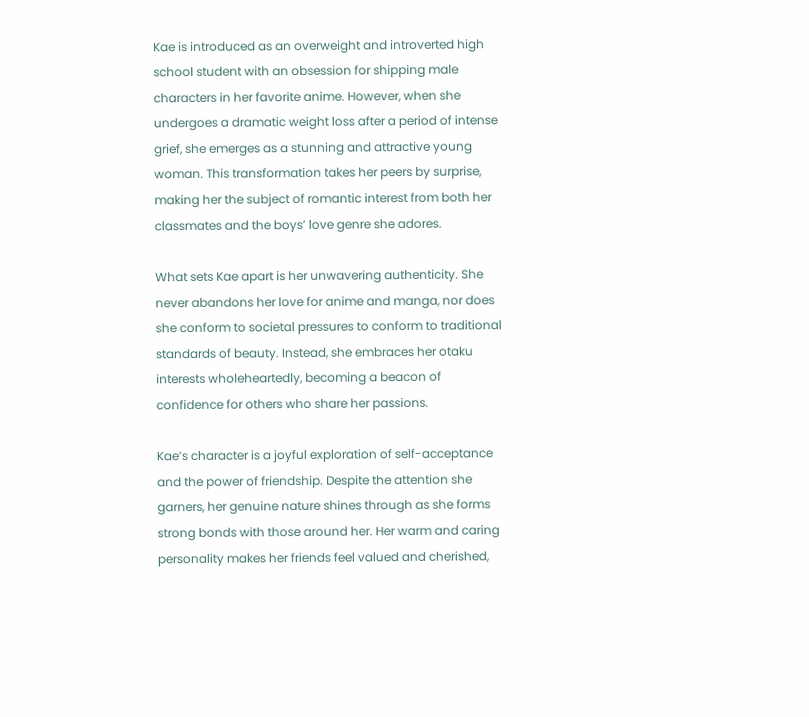Kae is introduced as an overweight and introverted high school student with an obsession for shipping male characters in her favorite anime. However, when she undergoes a dramatic weight loss after a period of intense grief, she emerges as a stunning and attractive young woman. This transformation takes her peers by surprise, making her the subject of romantic interest from both her classmates and the boys’ love genre she adores.

What sets Kae apart is her unwavering authenticity. She never abandons her love for anime and manga, nor does she conform to societal pressures to conform to traditional standards of beauty. Instead, she embraces her otaku interests wholeheartedly, becoming a beacon of confidence for others who share her passions.

Kae’s character is a joyful exploration of self-acceptance and the power of friendship. Despite the attention she garners, her genuine nature shines through as she forms strong bonds with those around her. Her warm and caring personality makes her friends feel valued and cherished,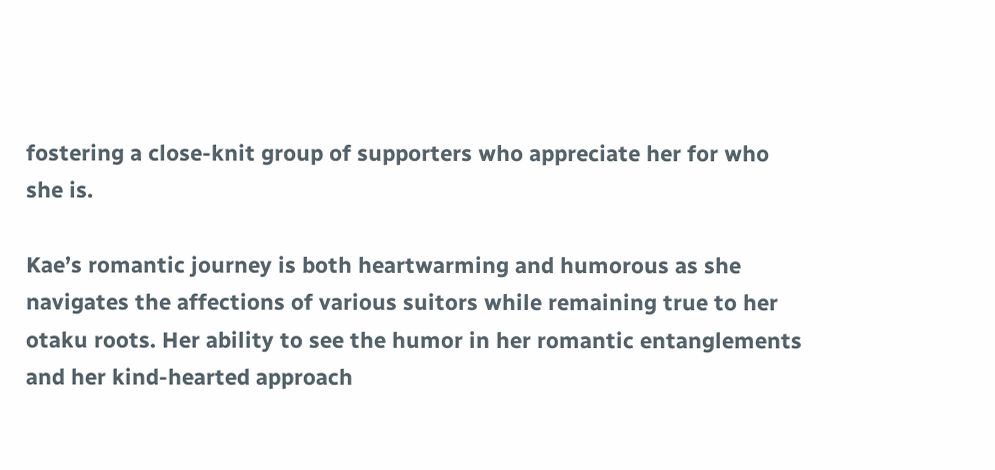fostering a close-knit group of supporters who appreciate her for who she is.

Kae’s romantic journey is both heartwarming and humorous as she navigates the affections of various suitors while remaining true to her otaku roots. Her ability to see the humor in her romantic entanglements and her kind-hearted approach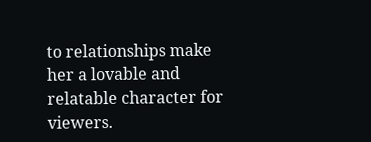to relationships make her a lovable and relatable character for viewers.